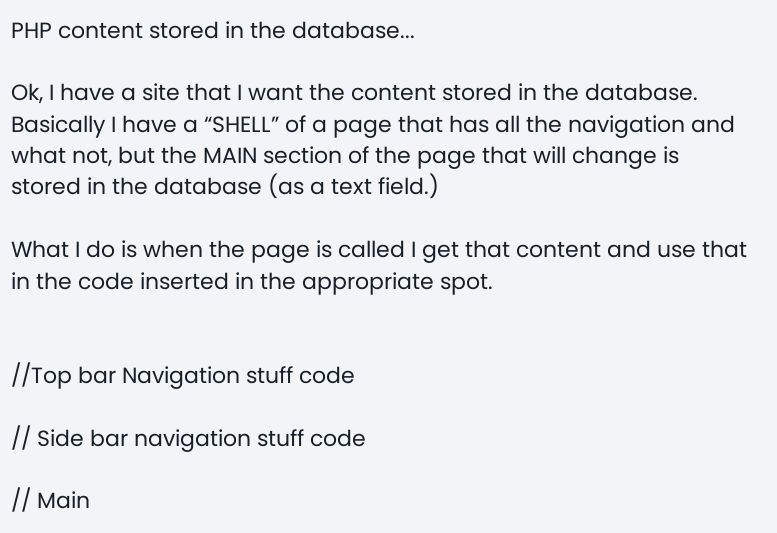PHP content stored in the database...

Ok, I have a site that I want the content stored in the database. Basically I have a “SHELL” of a page that has all the navigation and what not, but the MAIN section of the page that will change is stored in the database (as a text field.)

What I do is when the page is called I get that content and use that in the code inserted in the appropriate spot.


//Top bar Navigation stuff code

// Side bar navigation stuff code

// Main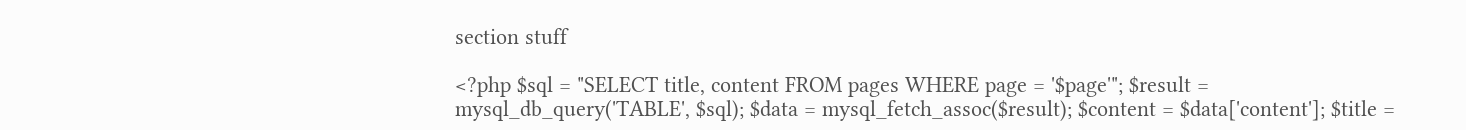section stuff

<?php $sql = "SELECT title, content FROM pages WHERE page = '$page'"; $result = mysql_db_query('TABLE', $sql); $data = mysql_fetch_assoc($result); $content = $data['content']; $title =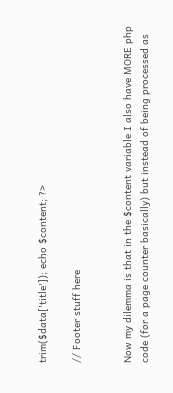trim($data['title']); echo $content; ?>

// Footer stuff here


Now my dilemma is that in the $content variable I also have MORE php code (for a page counter basically) but instead of being processed as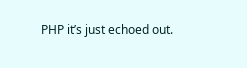PHP it’s just echoed out.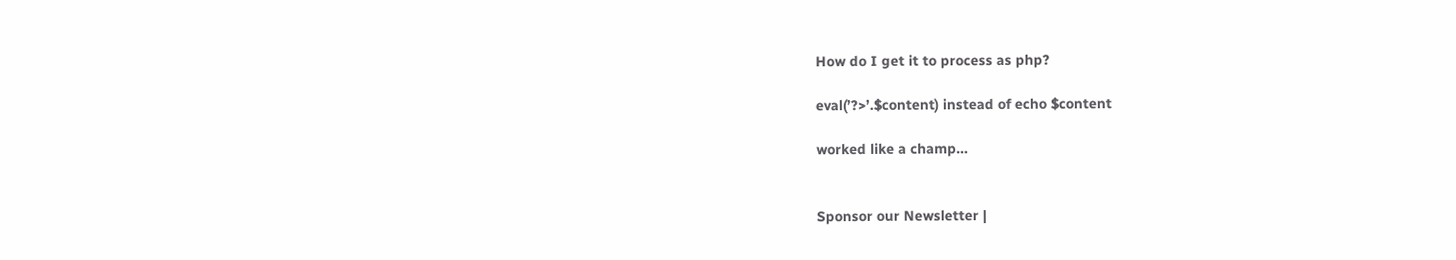How do I get it to process as php?

eval(’?>’.$content) instead of echo $content

worked like a champ…


Sponsor our Newsletter |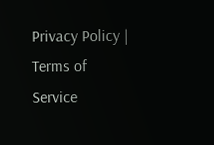Privacy Policy | Terms of Service